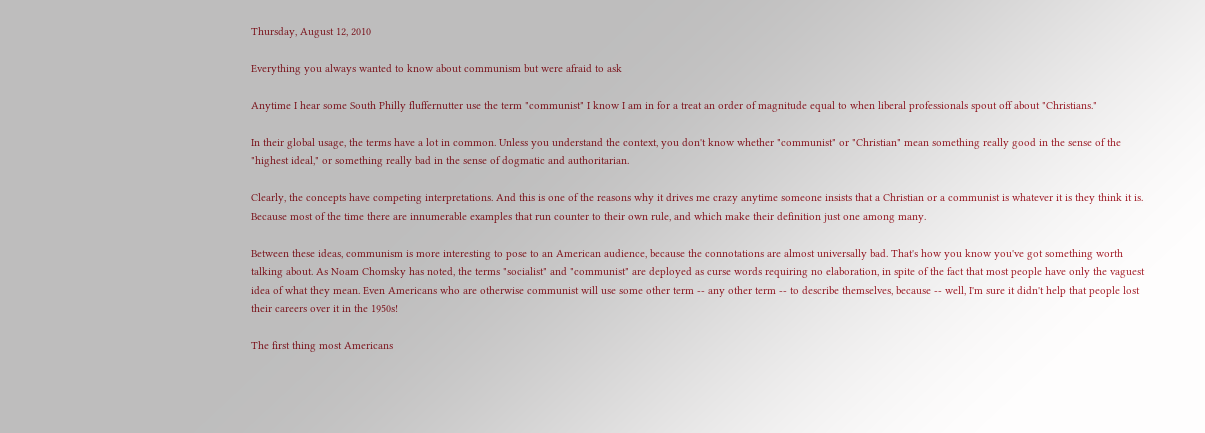Thursday, August 12, 2010

Everything you always wanted to know about communism but were afraid to ask

Anytime I hear some South Philly fluffernutter use the term "communist" I know I am in for a treat an order of magnitude equal to when liberal professionals spout off about "Christians."

In their global usage, the terms have a lot in common. Unless you understand the context, you don't know whether "communist" or "Christian" mean something really good in the sense of the "highest ideal," or something really bad in the sense of dogmatic and authoritarian.

Clearly, the concepts have competing interpretations. And this is one of the reasons why it drives me crazy anytime someone insists that a Christian or a communist is whatever it is they think it is. Because most of the time there are innumerable examples that run counter to their own rule, and which make their definition just one among many.

Between these ideas, communism is more interesting to pose to an American audience, because the connotations are almost universally bad. That's how you know you've got something worth talking about. As Noam Chomsky has noted, the terms "socialist" and "communist" are deployed as curse words requiring no elaboration, in spite of the fact that most people have only the vaguest idea of what they mean. Even Americans who are otherwise communist will use some other term -- any other term -- to describe themselves, because -- well, I'm sure it didn't help that people lost their careers over it in the 1950s!

The first thing most Americans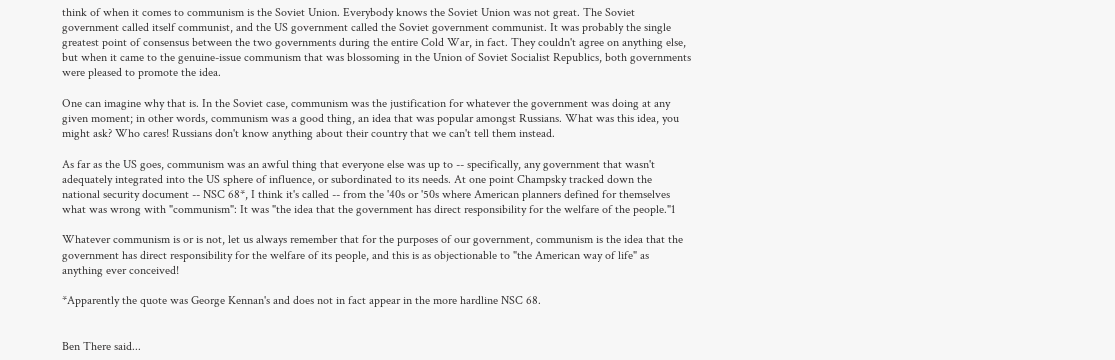think of when it comes to communism is the Soviet Union. Everybody knows the Soviet Union was not great. The Soviet government called itself communist, and the US government called the Soviet government communist. It was probably the single greatest point of consensus between the two governments during the entire Cold War, in fact. They couldn't agree on anything else, but when it came to the genuine-issue communism that was blossoming in the Union of Soviet Socialist Republics, both governments were pleased to promote the idea.

One can imagine why that is. In the Soviet case, communism was the justification for whatever the government was doing at any given moment; in other words, communism was a good thing, an idea that was popular amongst Russians. What was this idea, you might ask? Who cares! Russians don't know anything about their country that we can't tell them instead.

As far as the US goes, communism was an awful thing that everyone else was up to -- specifically, any government that wasn't adequately integrated into the US sphere of influence, or subordinated to its needs. At one point Champsky tracked down the national security document -- NSC 68*, I think it's called -- from the '40s or '50s where American planners defined for themselves what was wrong with "communism": It was "the idea that the government has direct responsibility for the welfare of the people."1

Whatever communism is or is not, let us always remember that for the purposes of our government, communism is the idea that the government has direct responsibility for the welfare of its people, and this is as objectionable to "the American way of life" as anything ever conceived!

*Apparently the quote was George Kennan's and does not in fact appear in the more hardline NSC 68.


Ben There said...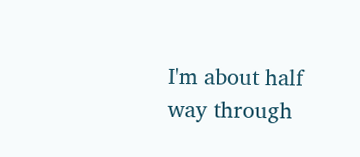I'm about half way through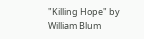"Killing Hope" by
William Blum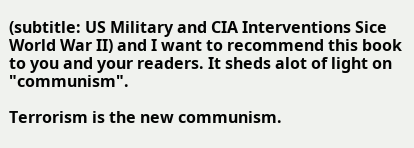(subtitle: US Military and CIA Interventions Sice World War II) and I want to recommend this book to you and your readers. It sheds alot of light on "communism".

Terrorism is the new communism.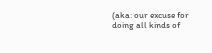(aka: our excuse for doing all kinds of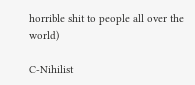horrible shit to people all over the world)

C-Nihilist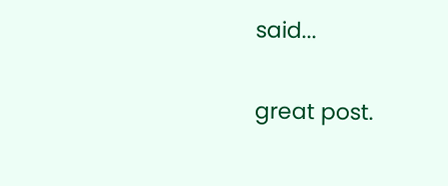said...

great post.